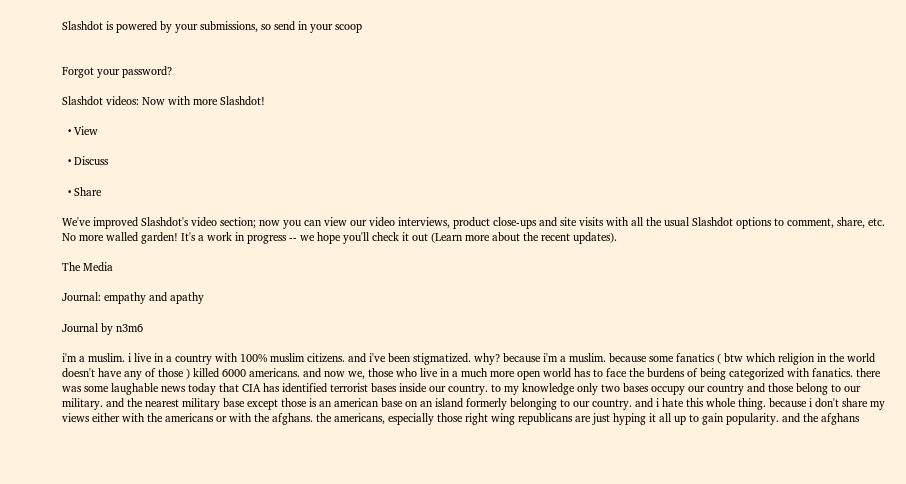Slashdot is powered by your submissions, so send in your scoop


Forgot your password?

Slashdot videos: Now with more Slashdot!

  • View

  • Discuss

  • Share

We've improved Slashdot's video section; now you can view our video interviews, product close-ups and site visits with all the usual Slashdot options to comment, share, etc. No more walled garden! It's a work in progress -- we hope you'll check it out (Learn more about the recent updates).

The Media

Journal: empathy and apathy

Journal by n3m6

i'm a muslim. i live in a country with 100% muslim citizens. and i've been stigmatized. why? because i'm a muslim. because some fanatics ( btw which religion in the world doesn't have any of those ) killed 6000 americans. and now we, those who live in a much more open world has to face the burdens of being categorized with fanatics. there was some laughable news today that CIA has identified terrorist bases inside our country. to my knowledge only two bases occupy our country and those belong to our military. and the nearest military base except those is an american base on an island formerly belonging to our country. and i hate this whole thing. because i don't share my views either with the americans or with the afghans. the americans, especially those right wing republicans are just hyping it all up to gain popularity. and the afghans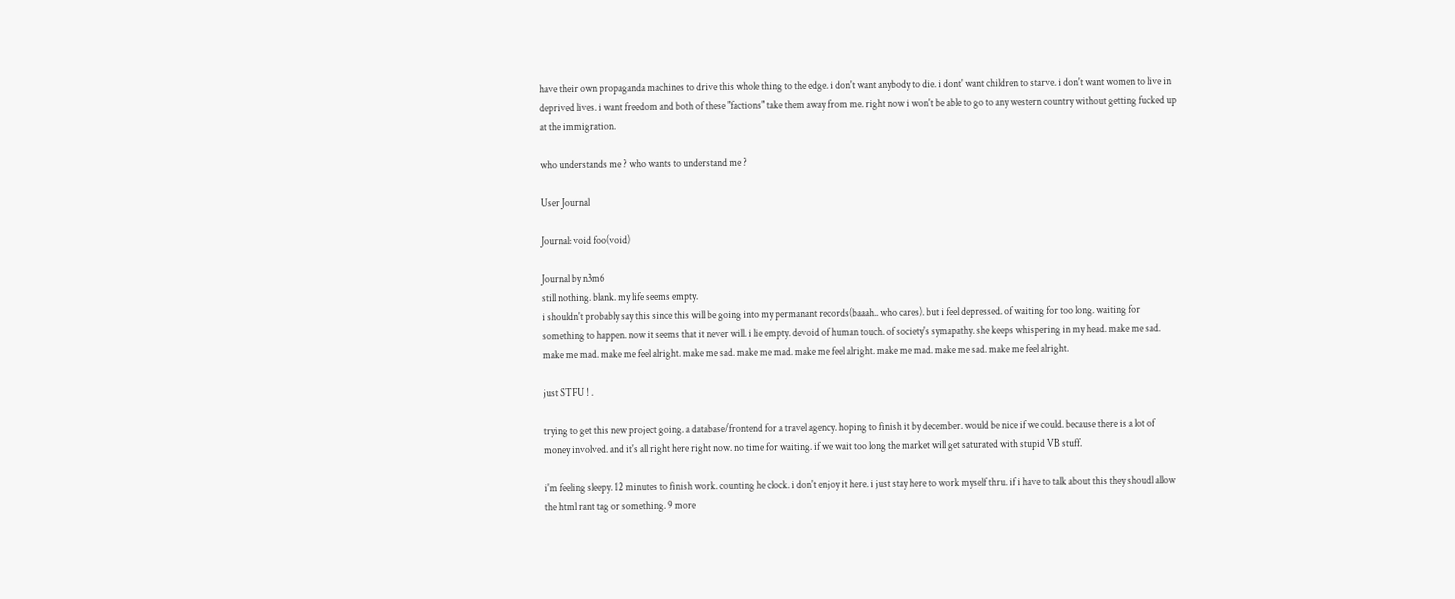have their own propaganda machines to drive this whole thing to the edge. i don't want anybody to die. i dont' want children to starve. i don't want women to live in deprived lives. i want freedom and both of these "factions" take them away from me. right now i won't be able to go to any western country without getting fucked up at the immigration.

who understands me ? who wants to understand me ?

User Journal

Journal: void foo(void)

Journal by n3m6
still nothing. blank. my life seems empty.
i shouldn't probably say this since this will be going into my permanant records(baaah.. who cares). but i feel depressed. of waiting for too long. waiting for something to happen. now it seems that it never will. i lie empty. devoid of human touch. of society's symapathy. she keeps whispering in my head. make me sad. make me mad. make me feel alright. make me sad. make me mad. make me feel alright. make me mad. make me sad. make me feel alright.

just STFU ! .

trying to get this new project going. a database/frontend for a travel agency. hoping to finish it by december. would be nice if we could. because there is a lot of money involved. and it's all right here right now. no time for waiting. if we wait too long the market will get saturated with stupid VB stuff.

i'm feeling sleepy. 12 minutes to finish work. counting he clock. i don't enjoy it here. i just stay here to work myself thru. if i have to talk about this they shoudl allow the html rant tag or something. 9 more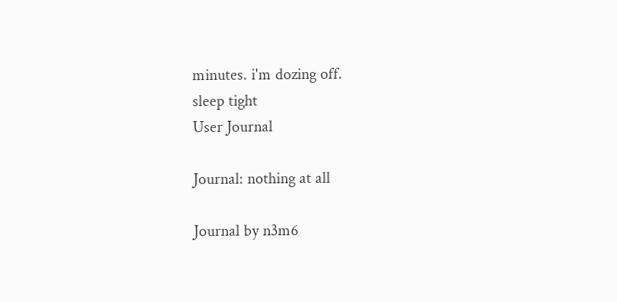minutes. i'm dozing off.
sleep tight
User Journal

Journal: nothing at all

Journal by n3m6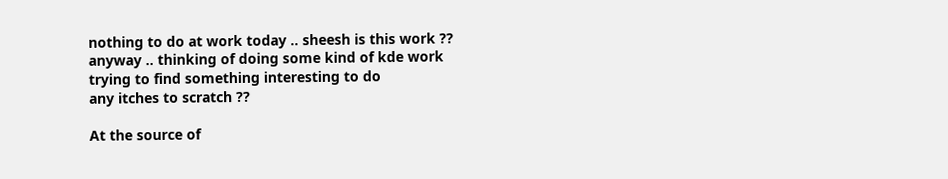nothing to do at work today .. sheesh is this work ??
anyway .. thinking of doing some kind of kde work
trying to find something interesting to do
any itches to scratch ??

At the source of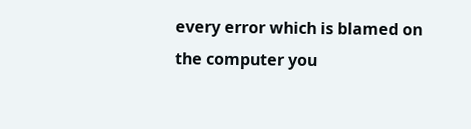every error which is blamed on the computer you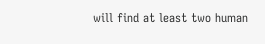will find at least two human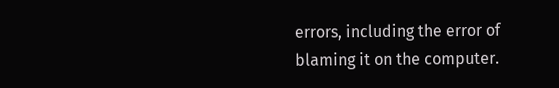errors, including the error of blaming it on the computer.